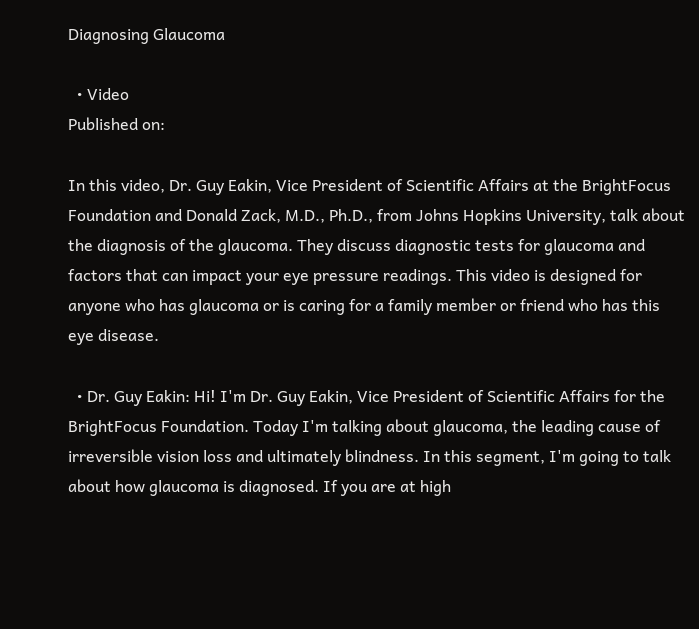Diagnosing Glaucoma

  • Video
Published on:

In this video, Dr. Guy Eakin, Vice President of Scientific Affairs at the BrightFocus Foundation and Donald Zack, M.D., Ph.D., from Johns Hopkins University, talk about the diagnosis of the glaucoma. They discuss diagnostic tests for glaucoma and factors that can impact your eye pressure readings. This video is designed for anyone who has glaucoma or is caring for a family member or friend who has this eye disease.

  • Dr. Guy Eakin: Hi! I'm Dr. Guy Eakin, Vice President of Scientific Affairs for the BrightFocus Foundation. Today I'm talking about glaucoma, the leading cause of irreversible vision loss and ultimately blindness. In this segment, I'm going to talk about how glaucoma is diagnosed. If you are at high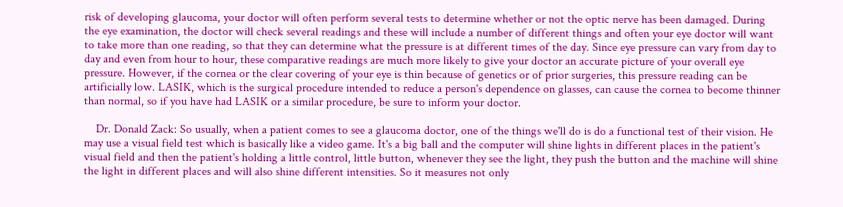risk of developing glaucoma, your doctor will often perform several tests to determine whether or not the optic nerve has been damaged. During the eye examination, the doctor will check several readings and these will include a number of different things and often your eye doctor will want to take more than one reading, so that they can determine what the pressure is at different times of the day. Since eye pressure can vary from day to day and even from hour to hour, these comparative readings are much more likely to give your doctor an accurate picture of your overall eye pressure. However, if the cornea or the clear covering of your eye is thin because of genetics or of prior surgeries, this pressure reading can be artificially low. LASIK, which is the surgical procedure intended to reduce a person's dependence on glasses, can cause the cornea to become thinner than normal, so if you have had LASIK or a similar procedure, be sure to inform your doctor.

    Dr. Donald Zack: So usually, when a patient comes to see a glaucoma doctor, one of the things we'll do is do a functional test of their vision. He may use a visual field test which is basically like a video game. It's a big ball and the computer will shine lights in different places in the patient's visual field and then the patient's holding a little control, little button, whenever they see the light, they push the button and the machine will shine the light in different places and will also shine different intensities. So it measures not only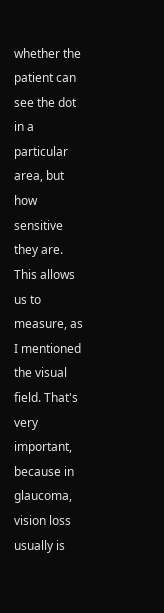whether the patient can see the dot in a particular area, but how sensitive they are. This allows us to measure, as I mentioned the visual field. That's very important, because in glaucoma, vision loss usually is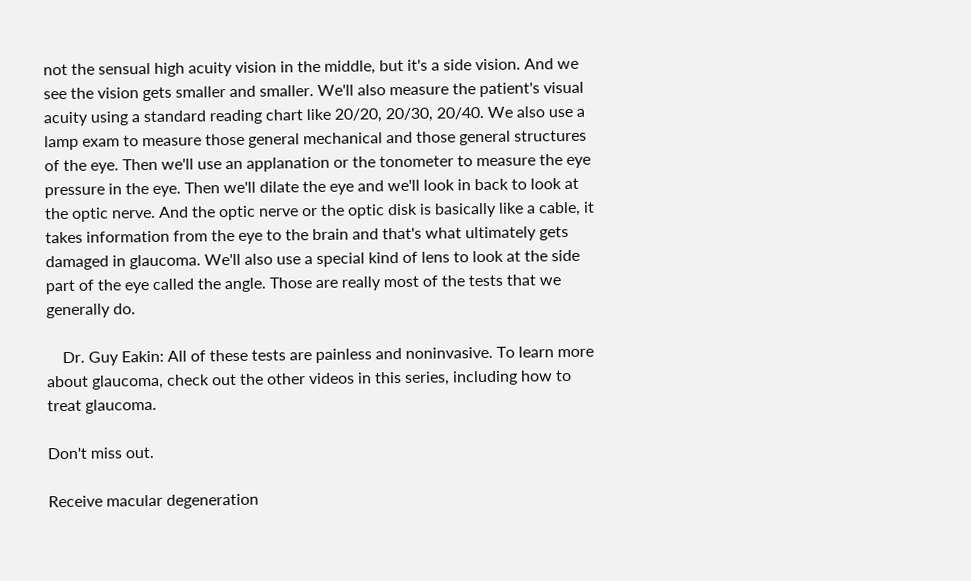not the sensual high acuity vision in the middle, but it's a side vision. And we see the vision gets smaller and smaller. We'll also measure the patient's visual acuity using a standard reading chart like 20/20, 20/30, 20/40. We also use a lamp exam to measure those general mechanical and those general structures of the eye. Then we'll use an applanation or the tonometer to measure the eye pressure in the eye. Then we'll dilate the eye and we'll look in back to look at the optic nerve. And the optic nerve or the optic disk is basically like a cable, it takes information from the eye to the brain and that's what ultimately gets damaged in glaucoma. We'll also use a special kind of lens to look at the side part of the eye called the angle. Those are really most of the tests that we generally do.

    Dr. Guy Eakin: All of these tests are painless and noninvasive. To learn more about glaucoma, check out the other videos in this series, including how to treat glaucoma.

Don't miss out.

Receive macular degeneration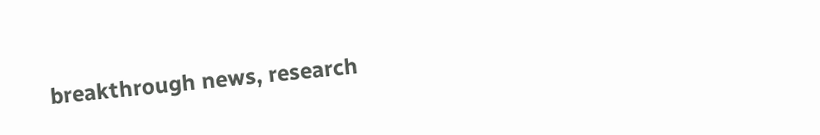breakthrough news, research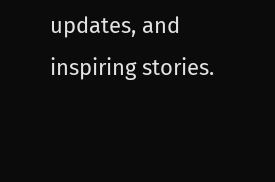updates, and inspiring stories.